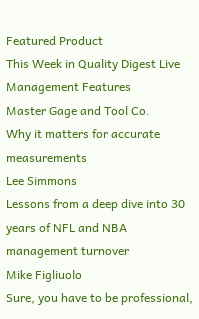Featured Product
This Week in Quality Digest Live
Management Features
Master Gage and Tool Co.
Why it matters for accurate measurements
Lee Simmons
Lessons from a deep dive into 30 years of NFL and NBA management turnover
Mike Figliuolo
Sure, you have to be professional,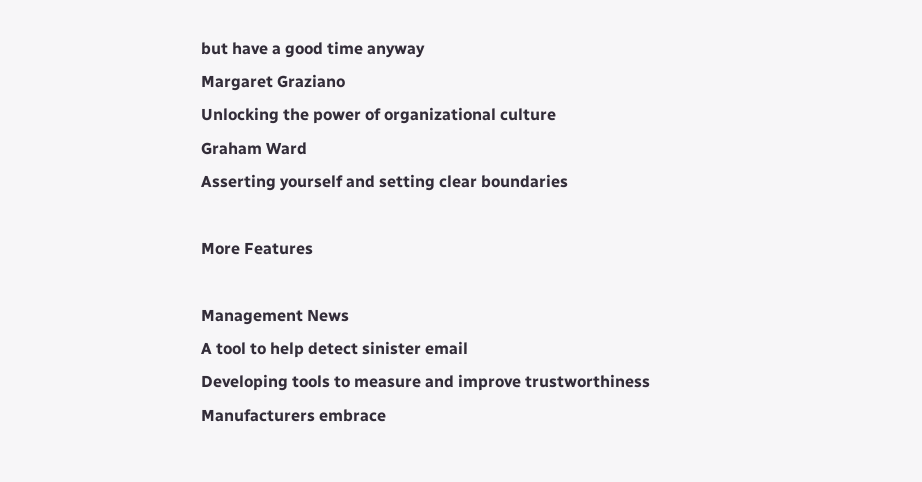but have a good time anyway
Margaret Graziano
Unlocking the power of organizational culture
Graham Ward
Asserting yourself and setting clear boundaries

More Features

Management News
A tool to help detect sinister email
Developing tools to measure and improve trustworthiness
Manufacturers embrace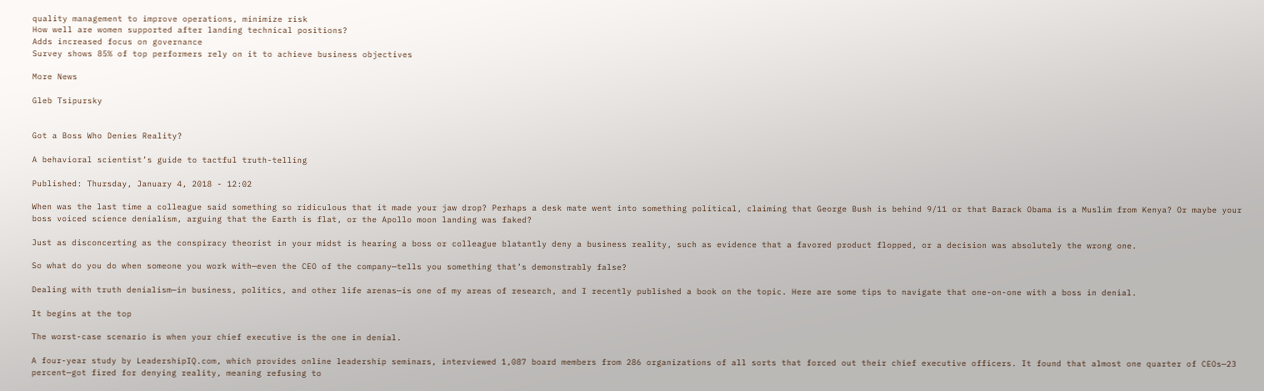quality management to improve operations, minimize risk
How well are women supported after landing technical positions?
Adds increased focus on governance
Survey shows 85% of top performers rely on it to achieve business objectives

More News

Gleb Tsipursky


Got a Boss Who Denies Reality?

A behavioral scientist’s guide to tactful truth-telling

Published: Thursday, January 4, 2018 - 12:02

When was the last time a colleague said something so ridiculous that it made your jaw drop? Perhaps a desk mate went into something political, claiming that George Bush is behind 9/11 or that Barack Obama is a Muslim from Kenya? Or maybe your boss voiced science denialism, arguing that the Earth is flat, or the Apollo moon landing was faked?

Just as disconcerting as the conspiracy theorist in your midst is hearing a boss or colleague blatantly deny a business reality, such as evidence that a favored product flopped, or a decision was absolutely the wrong one.

So what do you do when someone you work with—even the CEO of the company—tells you something that’s demonstrably false?

Dealing with truth denialism—in business, politics, and other life arenas—is one of my areas of research, and I recently published a book on the topic. Here are some tips to navigate that one-on-one with a boss in denial.

It begins at the top

The worst-case scenario is when your chief executive is the one in denial.

A four-year study by LeadershipIQ.com, which provides online leadership seminars, interviewed 1,087 board members from 286 organizations of all sorts that forced out their chief executive officers. It found that almost one quarter of CEOs—23 percent—got fired for denying reality, meaning refusing to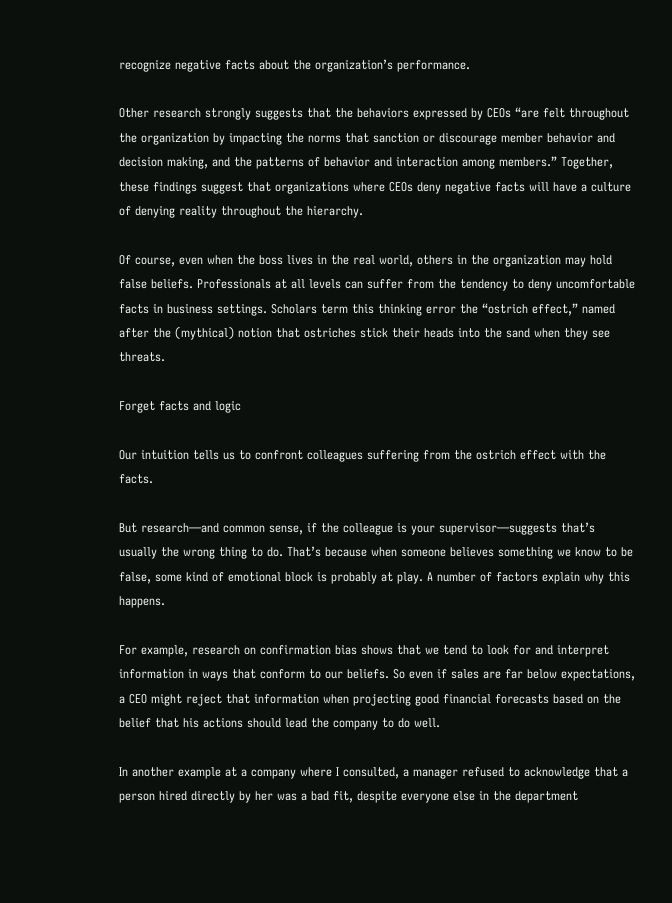recognize negative facts about the organization’s performance.

Other research strongly suggests that the behaviors expressed by CEOs “are felt throughout the organization by impacting the norms that sanction or discourage member behavior and decision making, and the patterns of behavior and interaction among members.” Together, these findings suggest that organizations where CEOs deny negative facts will have a culture of denying reality throughout the hierarchy.

Of course, even when the boss lives in the real world, others in the organization may hold false beliefs. Professionals at all levels can suffer from the tendency to deny uncomfortable facts in business settings. Scholars term this thinking error the “ostrich effect,” named after the (mythical) notion that ostriches stick their heads into the sand when they see threats.

Forget facts and logic

Our intuition tells us to confront colleagues suffering from the ostrich effect with the facts.

But research—and common sense, if the colleague is your supervisor—suggests that’s usually the wrong thing to do. That’s because when someone believes something we know to be false, some kind of emotional block is probably at play. A number of factors explain why this happens.

For example, research on confirmation bias shows that we tend to look for and interpret information in ways that conform to our beliefs. So even if sales are far below expectations, a CEO might reject that information when projecting good financial forecasts based on the belief that his actions should lead the company to do well.

In another example at a company where I consulted, a manager refused to acknowledge that a person hired directly by her was a bad fit, despite everyone else in the department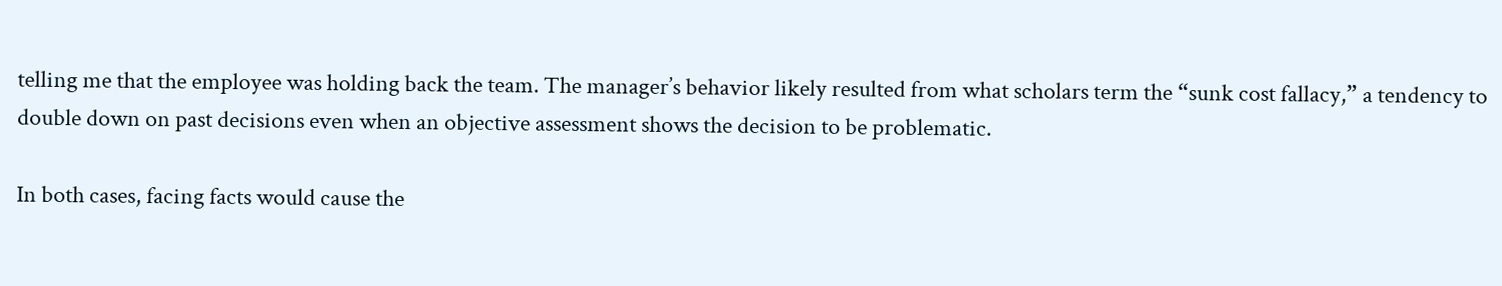telling me that the employee was holding back the team. The manager’s behavior likely resulted from what scholars term the “sunk cost fallacy,” a tendency to double down on past decisions even when an objective assessment shows the decision to be problematic.

In both cases, facing facts would cause the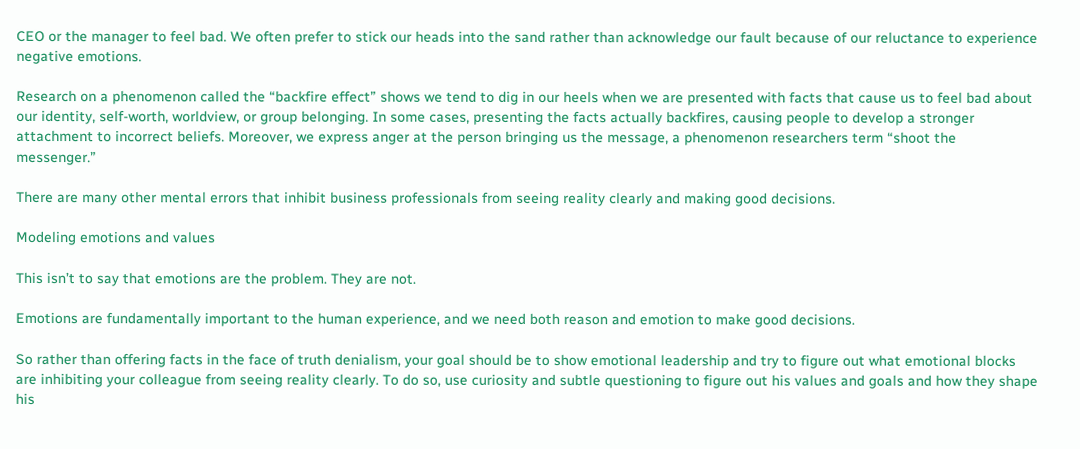CEO or the manager to feel bad. We often prefer to stick our heads into the sand rather than acknowledge our fault because of our reluctance to experience negative emotions.

Research on a phenomenon called the “backfire effect” shows we tend to dig in our heels when we are presented with facts that cause us to feel bad about our identity, self-worth, worldview, or group belonging. In some cases, presenting the facts actually backfires, causing people to develop a stronger attachment to incorrect beliefs. Moreover, we express anger at the person bringing us the message, a phenomenon researchers term “shoot the messenger.”

There are many other mental errors that inhibit business professionals from seeing reality clearly and making good decisions.

Modeling emotions and values

This isn’t to say that emotions are the problem. They are not.

Emotions are fundamentally important to the human experience, and we need both reason and emotion to make good decisions.

So rather than offering facts in the face of truth denialism, your goal should be to show emotional leadership and try to figure out what emotional blocks are inhibiting your colleague from seeing reality clearly. To do so, use curiosity and subtle questioning to figure out his values and goals and how they shape his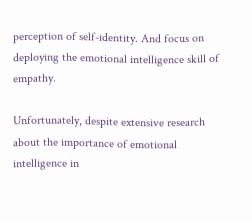perception of self-identity. And focus on deploying the emotional intelligence skill of empathy.

Unfortunately, despite extensive research about the importance of emotional intelligence in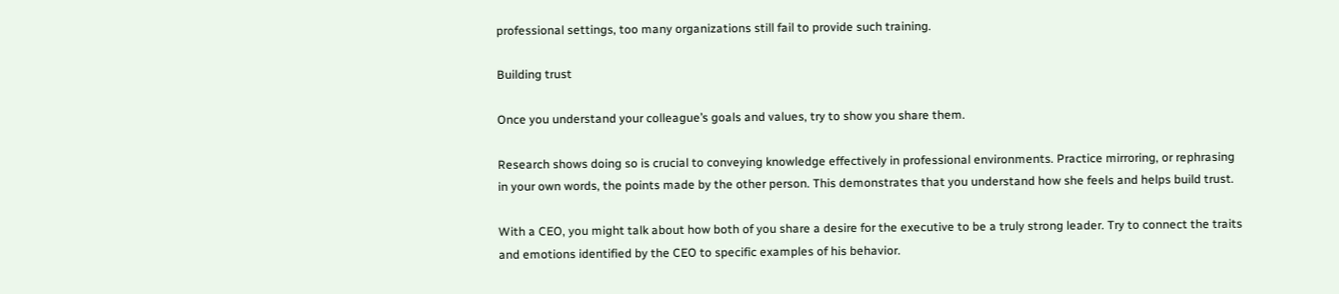professional settings, too many organizations still fail to provide such training.

Building trust

Once you understand your colleague’s goals and values, try to show you share them.

Research shows doing so is crucial to conveying knowledge effectively in professional environments. Practice mirroring, or rephrasing in your own words, the points made by the other person. This demonstrates that you understand how she feels and helps build trust.

With a CEO, you might talk about how both of you share a desire for the executive to be a truly strong leader. Try to connect the traits and emotions identified by the CEO to specific examples of his behavior.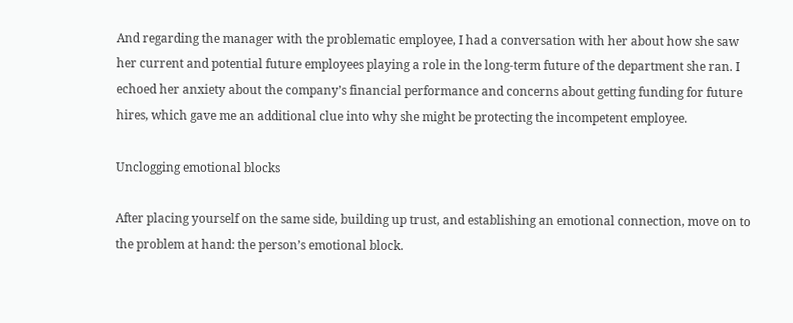And regarding the manager with the problematic employee, I had a conversation with her about how she saw her current and potential future employees playing a role in the long-term future of the department she ran. I echoed her anxiety about the company’s financial performance and concerns about getting funding for future hires, which gave me an additional clue into why she might be protecting the incompetent employee.

Unclogging emotional blocks

After placing yourself on the same side, building up trust, and establishing an emotional connection, move on to the problem at hand: the person’s emotional block.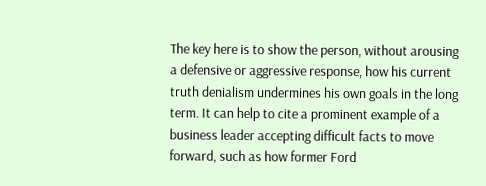The key here is to show the person, without arousing a defensive or aggressive response, how his current truth denialism undermines his own goals in the long term. It can help to cite a prominent example of a business leader accepting difficult facts to move forward, such as how former Ford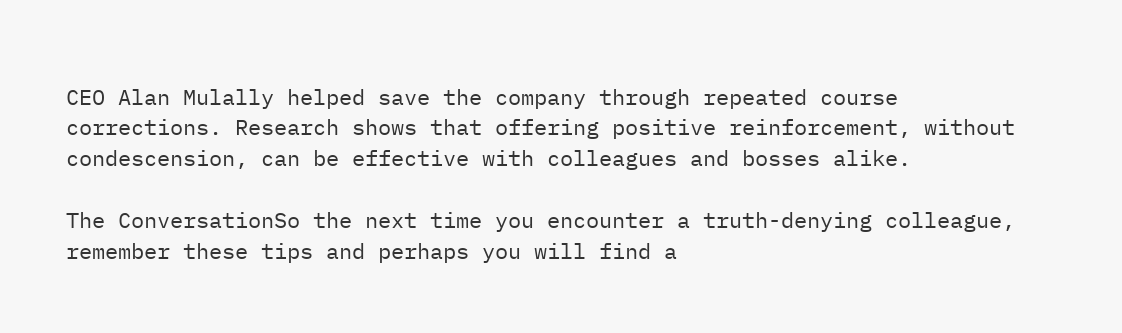CEO Alan Mulally helped save the company through repeated course corrections. Research shows that offering positive reinforcement, without condescension, can be effective with colleagues and bosses alike.

The ConversationSo the next time you encounter a truth-denying colleague, remember these tips and perhaps you will find a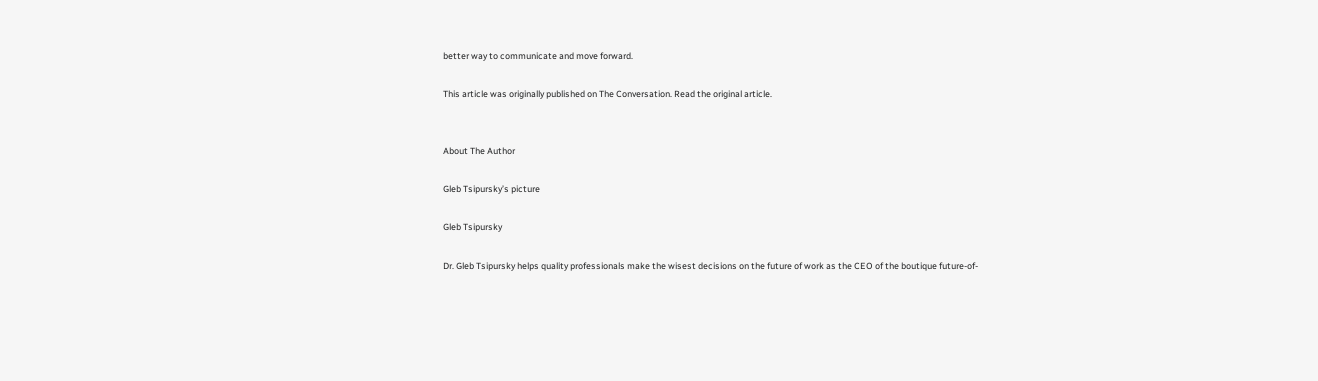better way to communicate and move forward.

This article was originally published on The Conversation. Read the original article.


About The Author

Gleb Tsipursky’s picture

Gleb Tsipursky

Dr. Gleb Tsipursky helps quality professionals make the wisest decisions on the future of work as the CEO of the boutique future-of-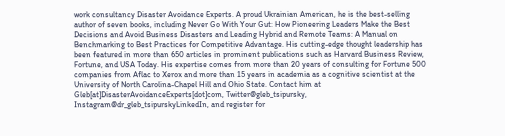work consultancy Disaster Avoidance Experts. A proud Ukrainian American, he is the best-selling author of seven books, including Never Go With Your Gut: How Pioneering Leaders Make the Best Decisions and Avoid Business Disasters and Leading Hybrid and Remote Teams: A Manual on Benchmarking to Best Practices for Competitive Advantage. His cutting-edge thought leadership has been featured in more than 650 articles in prominent publications such as Harvard Business Review, Fortune, and USA Today. His expertise comes from more than 20 years of consulting for Fortune 500 companies from Aflac to Xerox and more than 15 years in academia as a cognitive scientist at the University of North Carolina-Chapel Hill and Ohio State. Contact him at Gleb[at]DisasterAvoidanceExperts[dot]com, Twitter@gleb_tsipursky, Instagram@dr_gleb_tsipurskyLinkedIn, and register for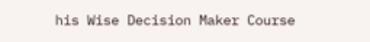his Wise Decision Maker Course